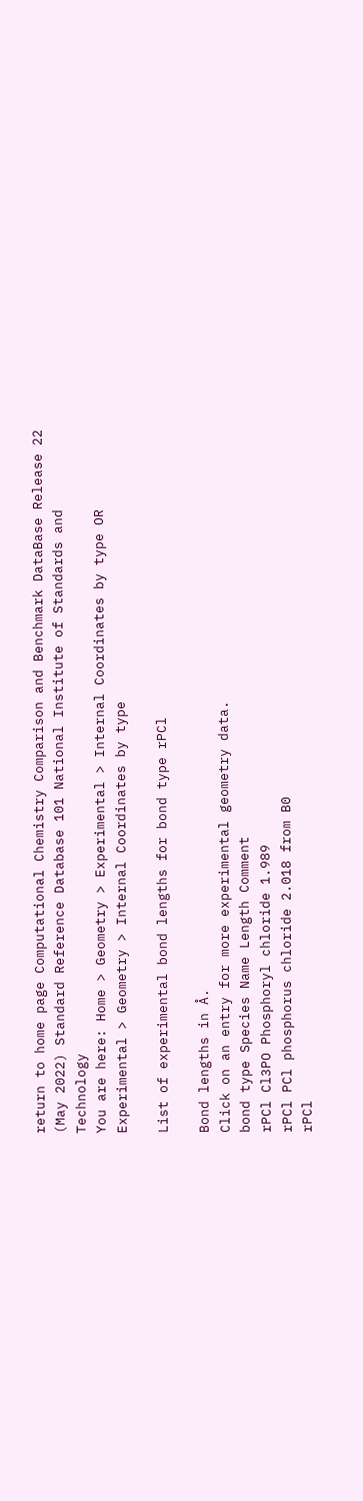return to home page Computational Chemistry Comparison and Benchmark DataBase Release 22 (May 2022) Standard Reference Database 101 National Institute of Standards and Technology
You are here: Home > Geometry > Experimental > Internal Coordinates by type OR Experimental > Geometry > Internal Coordinates by type

List of experimental bond lengths for bond type rPCl

Bond lengths in Å.
Click on an entry for more experimental geometry data.
bond type Species Name Length Comment
rPCl Cl3PO Phosphoryl chloride 1.989
rPCl PCl phosphorus chloride 2.018 from B0
rPCl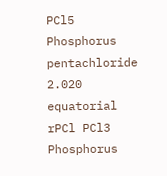PCl5 Phosphorus pentachloride 2.020 equatorial
rPCl PCl3 Phosphorus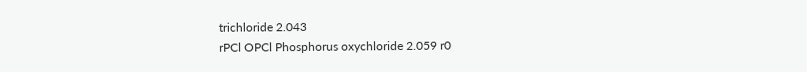trichloride 2.043
rPCl OPCl Phosphorus oxychloride 2.059 r0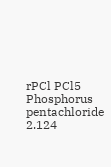rPCl PCl5 Phosphorus pentachloride 2.124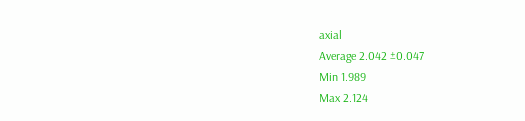axial
Average 2.042 ±0.047
Min 1.989
Max 2.124